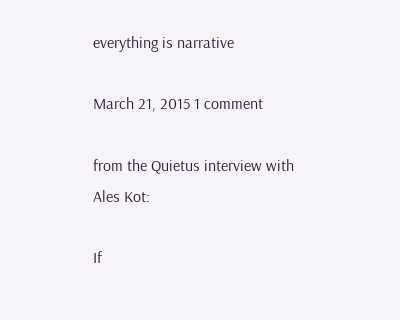everything is narrative

March 21, 2015 1 comment

from the Quietus interview with Ales Kot:

If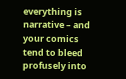everything is narrative – and your comics tend to bleed profusely into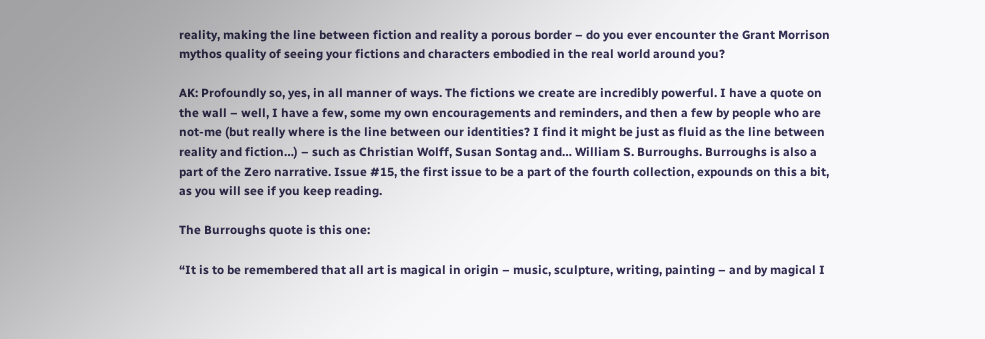reality, making the line between fiction and reality a porous border – do you ever encounter the Grant Morrison mythos quality of seeing your fictions and characters embodied in the real world around you?

AK: Profoundly so, yes, in all manner of ways. The fictions we create are incredibly powerful. I have a quote on the wall – well, I have a few, some my own encouragements and reminders, and then a few by people who are not-me (but really where is the line between our identities? I find it might be just as fluid as the line between reality and fiction…) – such as Christian Wolff, Susan Sontag and… William S. Burroughs. Burroughs is also a part of the Zero narrative. Issue #15, the first issue to be a part of the fourth collection, expounds on this a bit, as you will see if you keep reading.

The Burroughs quote is this one:

“It is to be remembered that all art is magical in origin – music, sculpture, writing, painting – and by magical I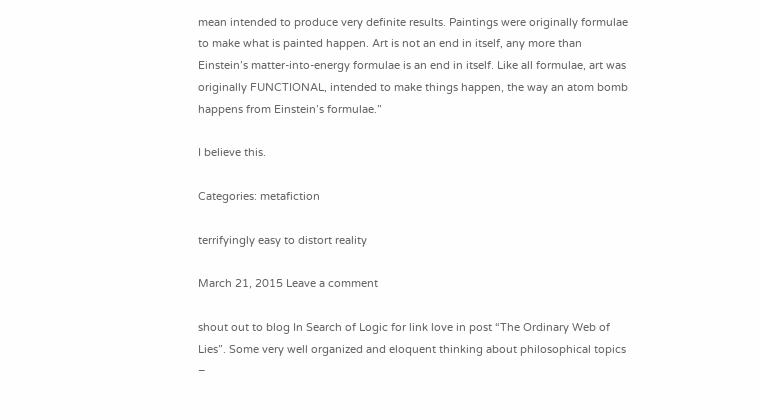mean intended to produce very definite results. Paintings were originally formulae to make what is painted happen. Art is not an end in itself, any more than Einstein’s matter-into-energy formulae is an end in itself. Like all formulae, art was originally FUNCTIONAL, intended to make things happen, the way an atom bomb happens from Einstein’s formulae.”

I believe this.

Categories: metafiction

terrifyingly easy to distort reality

March 21, 2015 Leave a comment

shout out to blog In Search of Logic for link love in post “The Ordinary Web of Lies”. Some very well organized and eloquent thinking about philosophical topics –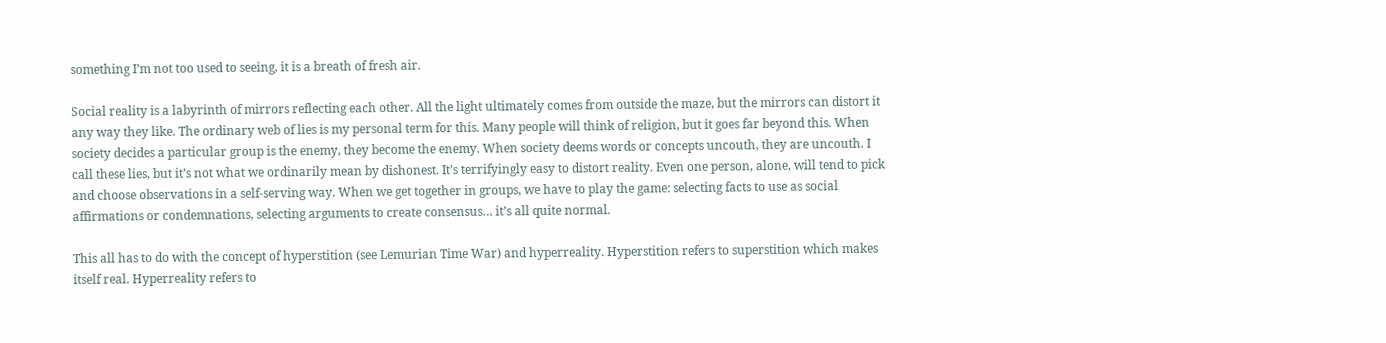something I’m not too used to seeing, it is a breath of fresh air.

Social reality is a labyrinth of mirrors reflecting each other. All the light ultimately comes from outside the maze, but the mirrors can distort it any way they like. The ordinary web of lies is my personal term for this. Many people will think of religion, but it goes far beyond this. When society decides a particular group is the enemy, they become the enemy. When society deems words or concepts uncouth, they are uncouth. I call these lies, but it’s not what we ordinarily mean by dishonest. It’s terrifyingly easy to distort reality. Even one person, alone, will tend to pick and choose observations in a self-serving way. When we get together in groups, we have to play the game: selecting facts to use as social affirmations or condemnations, selecting arguments to create consensus… it’s all quite normal.

This all has to do with the concept of hyperstition (see Lemurian Time War) and hyperreality. Hyperstition refers to superstition which makes itself real. Hyperreality refers to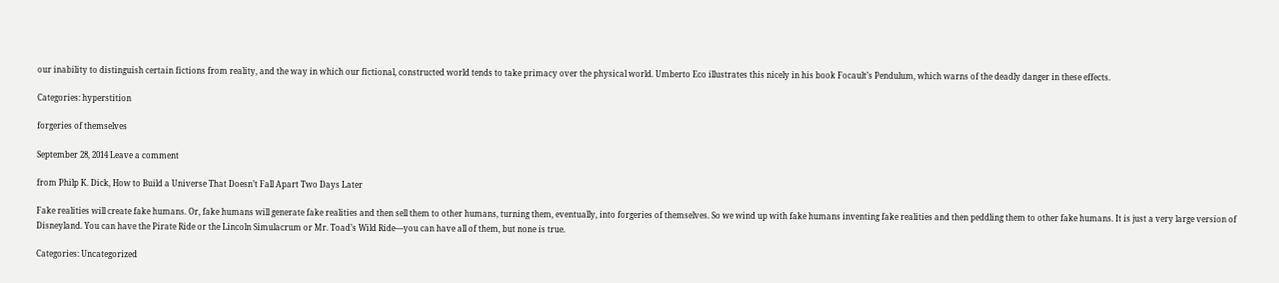our inability to distinguish certain fictions from reality, and the way in which our fictional, constructed world tends to take primacy over the physical world. Umberto Eco illustrates this nicely in his book Focault’s Pendulum, which warns of the deadly danger in these effects.

Categories: hyperstition

forgeries of themselves

September 28, 2014 Leave a comment

from Philp K. Dick, How to Build a Universe That Doesn’t Fall Apart Two Days Later

Fake realities will create fake humans. Or, fake humans will generate fake realities and then sell them to other humans, turning them, eventually, into forgeries of themselves. So we wind up with fake humans inventing fake realities and then peddling them to other fake humans. It is just a very large version of Disneyland. You can have the Pirate Ride or the Lincoln Simulacrum or Mr. Toad’s Wild Ride—you can have all of them, but none is true.

Categories: Uncategorized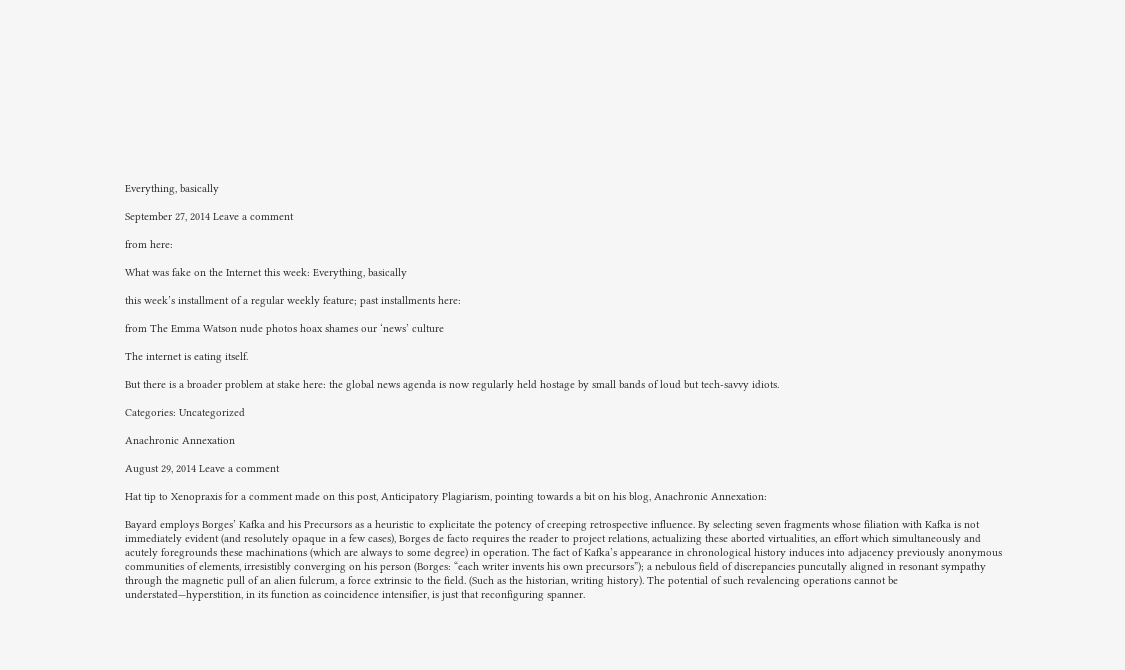Everything, basically

September 27, 2014 Leave a comment

from here:

What was fake on the Internet this week: Everything, basically

this week’s installment of a regular weekly feature; past installments here:

from The Emma Watson nude photos hoax shames our ‘news’ culture

The internet is eating itself.

But there is a broader problem at stake here: the global news agenda is now regularly held hostage by small bands of loud but tech-savvy idiots.

Categories: Uncategorized

Anachronic Annexation

August 29, 2014 Leave a comment

Hat tip to Xenopraxis for a comment made on this post, Anticipatory Plagiarism, pointing towards a bit on his blog, Anachronic Annexation:

Bayard employs Borges’ Kafka and his Precursors as a heuristic to explicitate the potency of creeping retrospective influence. By selecting seven fragments whose filiation with Kafka is not immediately evident (and resolutely opaque in a few cases), Borges de facto requires the reader to project relations, actualizing these aborted virtualities, an effort which simultaneously and acutely foregrounds these machinations (which are always to some degree) in operation. The fact of Kafka’s appearance in chronological history induces into adjacency previously anonymous communities of elements, irresistibly converging on his person (Borges: “each writer invents his own precursors”); a nebulous field of discrepancies puncutally aligned in resonant sympathy through the magnetic pull of an alien fulcrum, a force extrinsic to the field. (Such as the historian, writing history). The potential of such revalencing operations cannot be understated—hyperstition, in its function as coincidence intensifier, is just that reconfiguring spanner.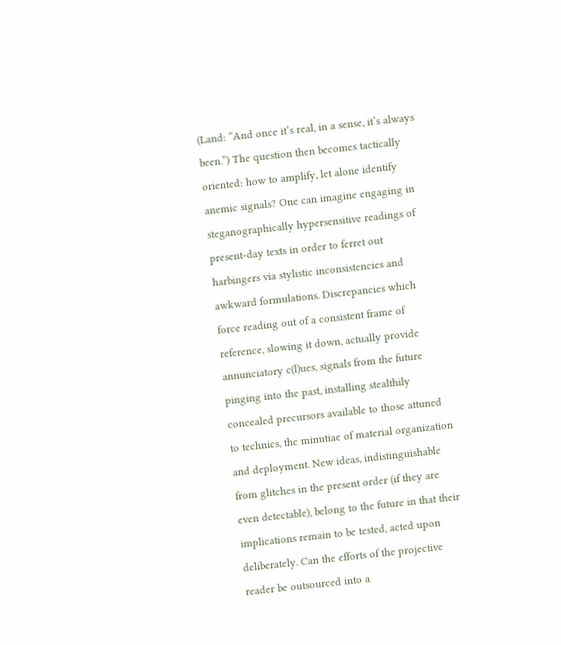(Land: “And once it’s real, in a sense, it’s always been.”) The question then becomes tactically oriented: how to amplify, let alone identify anemic signals? One can imagine engaging in steganographically hypersensitive readings of present-day texts in order to ferret out harbingers via stylistic inconsistencies and awkward formulations. Discrepancies which force reading out of a consistent frame of reference, slowing it down, actually provide annunciatory c(l)ues, signals from the future pinging into the past, installing stealthily concealed precursors available to those attuned to technics, the minutiae of material organization and deployment. New ideas, indistinguishable from glitches in the present order (if they are even detectable), belong to the future in that their implications remain to be tested, acted upon deliberately. Can the efforts of the projective reader be outsourced into a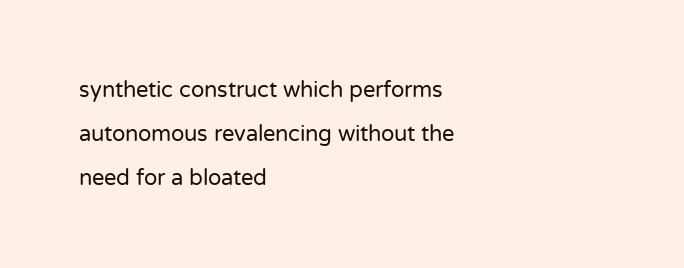synthetic construct which performs autonomous revalencing without the need for a bloated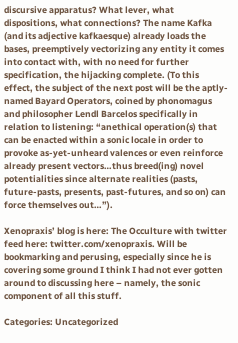discursive apparatus? What lever, what dispositions, what connections? The name Kafka (and its adjective kafkaesque) already loads the bases, preemptively vectorizing any entity it comes into contact with, with no need for further specification, the hijacking complete. (To this effect, the subject of the next post will be the aptly-named Bayard Operators, coined by phonomagus and philosopher Lendl Barcelos specifically in relation to listening: “anethical operation(s) that can be enacted within a sonic locale in order to provoke as-yet-unheard valences or even reinforce already present vectors…thus breed(ing) novel potentialities since alternate realities (pasts, future-pasts, presents, past-futures, and so on) can force themselves out…”).

Xenopraxis’ blog is here: The Occulture with twitter feed here: twitter.com/xenopraxis. Will be bookmarking and perusing, especially since he is covering some ground I think I had not ever gotten around to discussing here – namely, the sonic component of all this stuff.

Categories: Uncategorized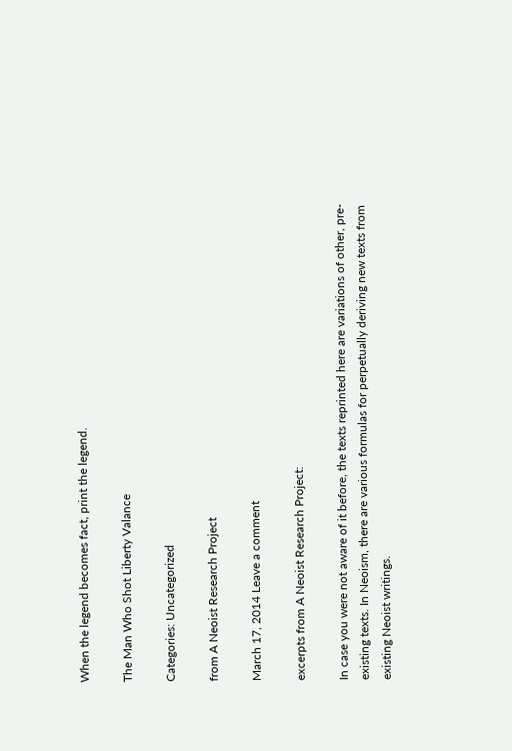When the legend becomes fact, print the legend.

The Man Who Shot Liberty Valance

Categories: Uncategorized

from A Neoist Research Project

March 17, 2014 Leave a comment

excerpts from A Neoist Research Project:

In case you were not aware of it before, the texts reprinted here are variations of other, pre‐existing texts. In Neoism, there are various formulas for perpetually deriving new texts from existing Neoist writings.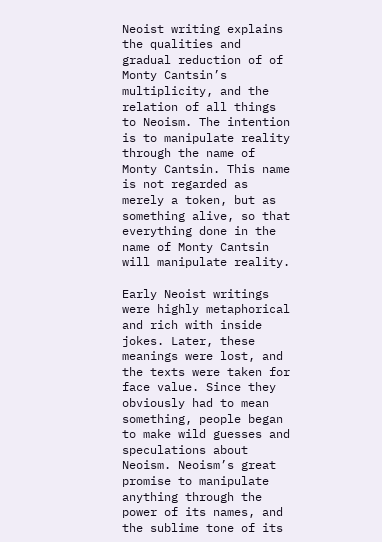Neoist writing explains the qualities and gradual reduction of of Monty Cantsin’s multiplicity, and the relation of all things to Neoism. The intention is to manipulate reality through the name of Monty Cantsin. This name is not regarded as merely a token, but as something alive, so that everything done in the name of Monty Cantsin will manipulate reality.

Early Neoist writings were highly metaphorical and rich with inside jokes. Later, these meanings were lost, and the texts were taken for face value. Since they obviously had to mean something, people began to make wild guesses and speculations about Neoism. Neoism’s great promise to manipulate anything through the power of its names, and the sublime tone of its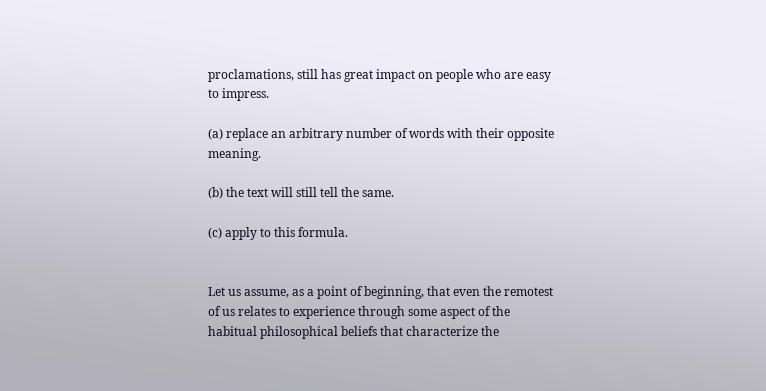proclamations, still has great impact on people who are easy to impress.

(a) replace an arbitrary number of words with their opposite meaning.

(b) the text will still tell the same.

(c) apply to this formula.


Let us assume, as a point of beginning, that even the remotest of us relates to experience through some aspect of the habitual philosophical beliefs that characterize the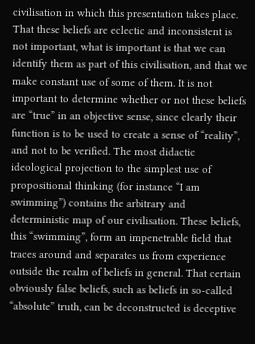civilisation in which this presentation takes place. That these beliefs are eclectic and inconsistent is not important, what is important is that we can identify them as part of this civilisation, and that we make constant use of some of them. It is not important to determine whether or not these beliefs are “true” in an objective sense, since clearly their function is to be used to create a sense of “reality”, and not to be verified. The most didactic ideological projection to the simplest use of propositional thinking (for instance “I am swimming”) contains the arbitrary and deterministic map of our civilisation. These beliefs, this “swimming”, form an impenetrable field that traces around and separates us from experience outside the realm of beliefs in general. That certain obviously false beliefs, such as beliefs in so‐called “absolute” truth, can be deconstructed is deceptive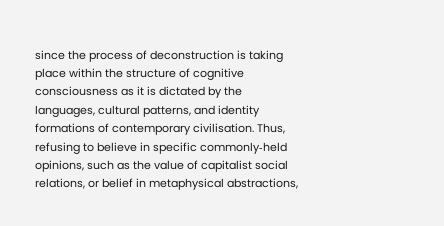since the process of deconstruction is taking place within the structure of cognitive consciousness as it is dictated by the languages, cultural patterns, and identity formations of contemporary civilisation. Thus, refusing to believe in specific commonly‐held opinions, such as the value of capitalist social relations, or belief in metaphysical abstractions,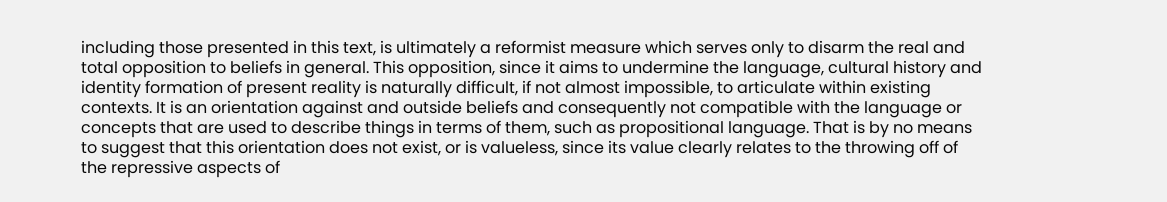including those presented in this text, is ultimately a reformist measure which serves only to disarm the real and total opposition to beliefs in general. This opposition, since it aims to undermine the language, cultural history and identity formation of present reality is naturally difficult, if not almost impossible, to articulate within existing contexts. It is an orientation against and outside beliefs and consequently not compatible with the language or concepts that are used to describe things in terms of them, such as propositional language. That is by no means to suggest that this orientation does not exist, or is valueless, since its value clearly relates to the throwing off of the repressive aspects of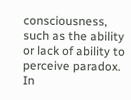consciousness, such as the ability or lack of ability to perceive paradox. In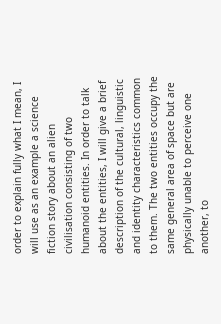order to explain fully what I mean, I will use as an example a science fiction story about an alien civilisation consisting of two humanoid entities. In order to talk about the entities, I will give a brief description of the cultural, linguistic and identity characteristics common to them. The two entities occupy the same general area of space but are physically unable to perceive one another, to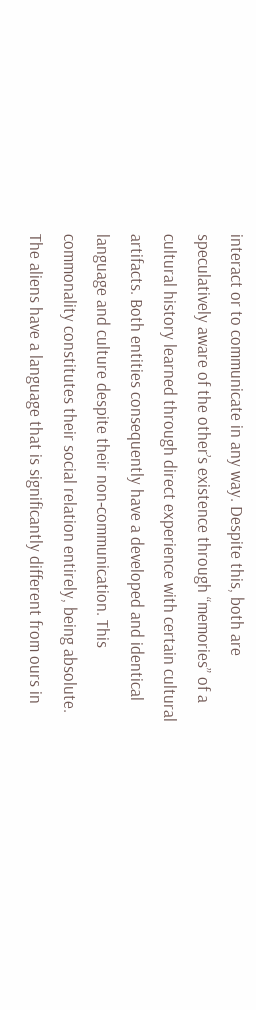interact or to communicate in any way. Despite this, both are speculatively aware of the other’s existence through “memories” of a cultural history learned through direct experience with certain cultural artifacts. Both entities consequently have a developed and identical language and culture despite their non‐communication. This commonality constitutes their social relation entirely, being absolute. The aliens have a language that is significantly different from ours in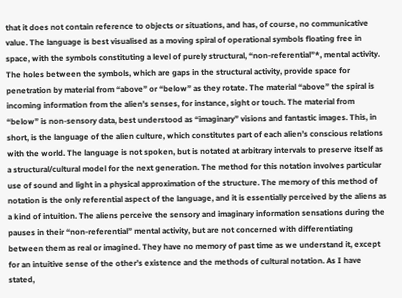that it does not contain reference to objects or situations, and has, of course, no communicative value. The language is best visualised as a moving spiral of operational symbols floating free in space, with the symbols constituting a level of purely structural, “non‐referential”*, mental activity. The holes between the symbols, which are gaps in the structural activity, provide space for penetration by material from “above” or “below” as they rotate. The material “above” the spiral is incoming information from the alien’s senses, for instance, sight or touch. The material from “below” is non‐sensory data, best understood as “imaginary” visions and fantastic images. This, in short, is the language of the alien culture, which constitutes part of each alien’s conscious relations with the world. The language is not spoken, but is notated at arbitrary intervals to preserve itself as a structural/cultural model for the next generation. The method for this notation involves particular use of sound and light in a physical approximation of the structure. The memory of this method of notation is the only referential aspect of the language, and it is essentially perceived by the aliens as a kind of intuition. The aliens perceive the sensory and imaginary information sensations during the pauses in their “non‐referential” mental activity, but are not concerned with differentiating between them as real or imagined. They have no memory of past time as we understand it, except for an intuitive sense of the other’s existence and the methods of cultural notation. As I have stated,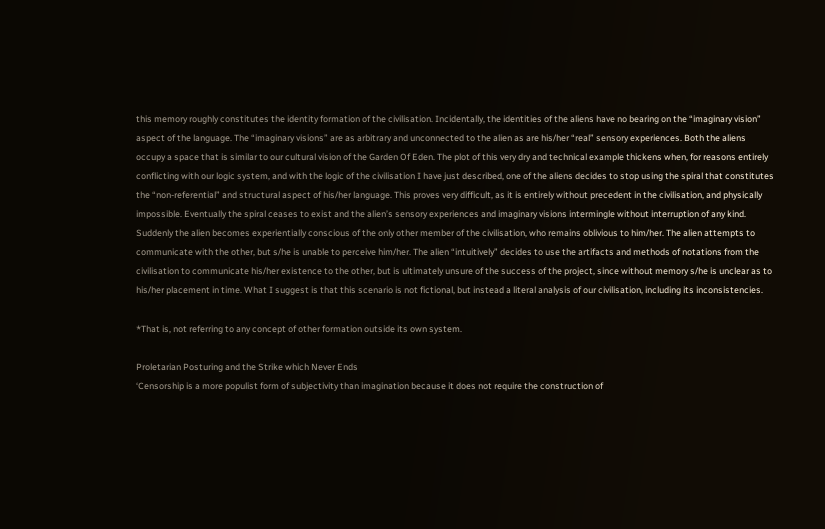this memory roughly constitutes the identity formation of the civilisation. Incidentally, the identities of the aliens have no bearing on the “imaginary vision” aspect of the language. The “imaginary visions” are as arbitrary and unconnected to the alien as are his/her “real” sensory experiences. Both the aliens occupy a space that is similar to our cultural vision of the Garden Of Eden. The plot of this very dry and technical example thickens when, for reasons entirely conflicting with our logic system, and with the logic of the civilisation I have just described, one of the aliens decides to stop using the spiral that constitutes the “non‐referential” and structural aspect of his/her language. This proves very difficult, as it is entirely without precedent in the civilisation, and physically impossible. Eventually the spiral ceases to exist and the alien’s sensory experiences and imaginary visions intermingle without interruption of any kind. Suddenly the alien becomes experientially conscious of the only other member of the civilisation, who remains oblivious to him/her. The alien attempts to communicate with the other, but s/he is unable to perceive him/her. The alien “intuitively” decides to use the artifacts and methods of notations from the civilisation to communicate his/her existence to the other, but is ultimately unsure of the success of the project, since without memory s/he is unclear as to his/her placement in time. What I suggest is that this scenario is not fictional, but instead a literal analysis of our civilisation, including its inconsistencies.

*That is, not referring to any concept of other formation outside its own system.

Proletarian Posturing and the Strike which Never Ends
‘Censorship is a more populist form of subjectivity than imagination because it does not require the construction of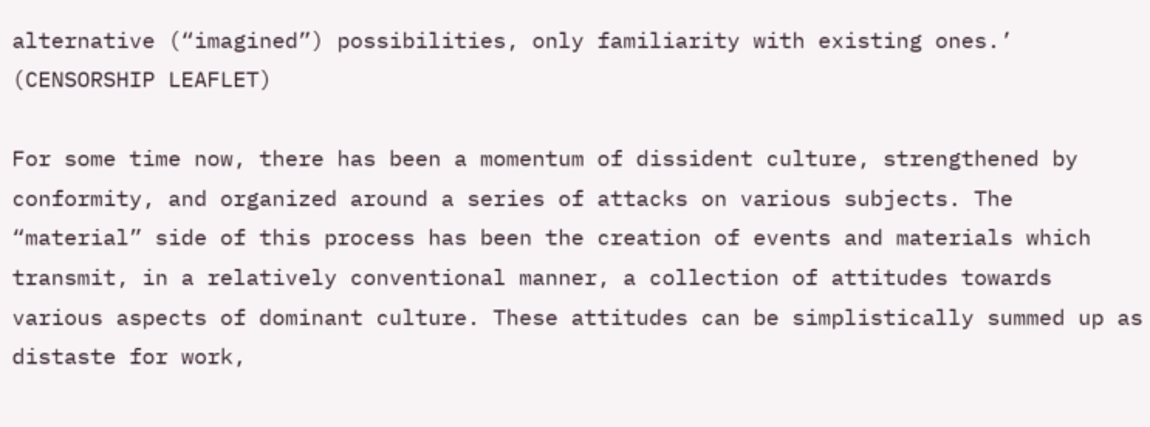alternative (“imagined”) possibilities, only familiarity with existing ones.’ (CENSORSHIP LEAFLET)

For some time now, there has been a momentum of dissident culture, strengthened by conformity, and organized around a series of attacks on various subjects. The “material” side of this process has been the creation of events and materials which transmit, in a relatively conventional manner, a collection of attitudes towards various aspects of dominant culture. These attitudes can be simplistically summed up as distaste for work,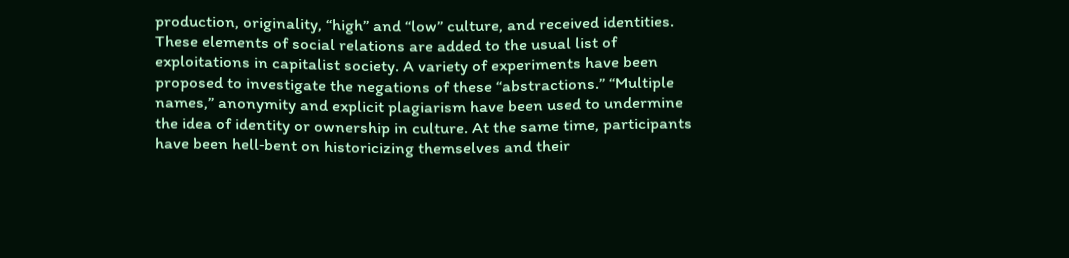production, originality, “high” and “low” culture, and received identities. These elements of social relations are added to the usual list of exploitations in capitalist society. A variety of experiments have been proposed to investigate the negations of these “abstractions.” “Multiple names,” anonymity and explicit plagiarism have been used to undermine the idea of identity or ownership in culture. At the same time, participants have been hell‐bent on historicizing themselves and their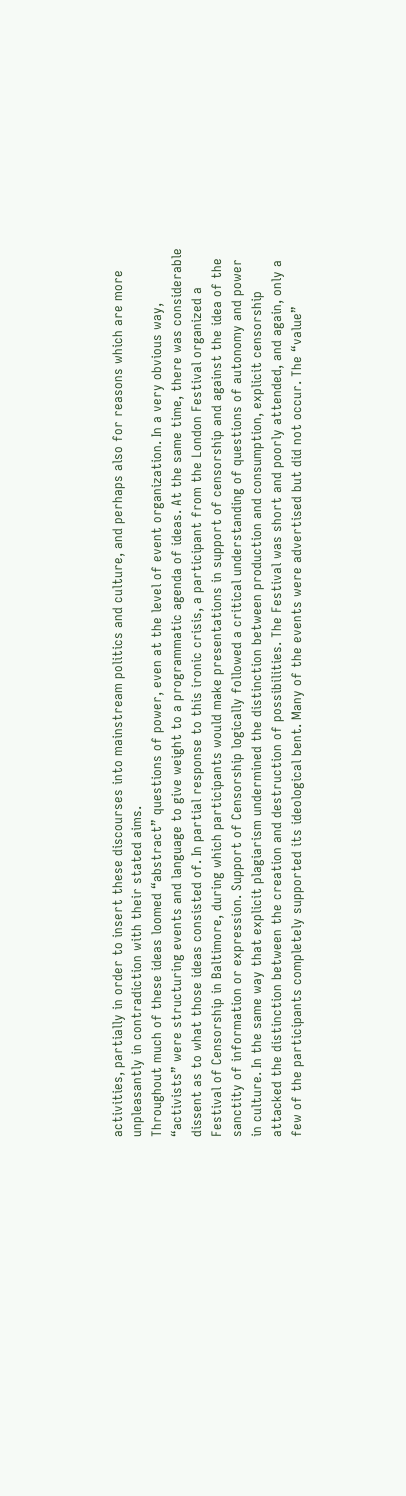activities, partially in order to insert these discourses into mainstream politics and culture, and perhaps also for reasons which are more unpleasantly in contradiction with their stated aims.
Throughout much of these ideas loomed “abstract” questions of power, even at the level of event organization. In a very obvious way, “activists” were structuring events and language to give weight to a programmatic agenda of ideas. At the same time, there was considerable dissent as to what those ideas consisted of. In partial response to this ironic crisis, a participant from the London Festival organized a Festival of Censorship in Baltimore, during which participants would make presentations in support of censorship and against the idea of the sanctity of information or expression. Support of Censorship logically followed a critical understanding of questions of autonomy and power in culture. In the same way that explicit plagiarism undermined the distinction between production and consumption, explicit censorship attacked the distinction between the creation and destruction of possibilities. The Festival was short and poorly attended, and again, only a few of the participants completely supported its ideological bent. Many of the events were advertised but did not occur. The “value”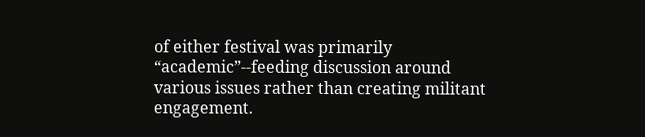of either festival was primarily “academic”‐‐feeding discussion around various issues rather than creating militant engagement.